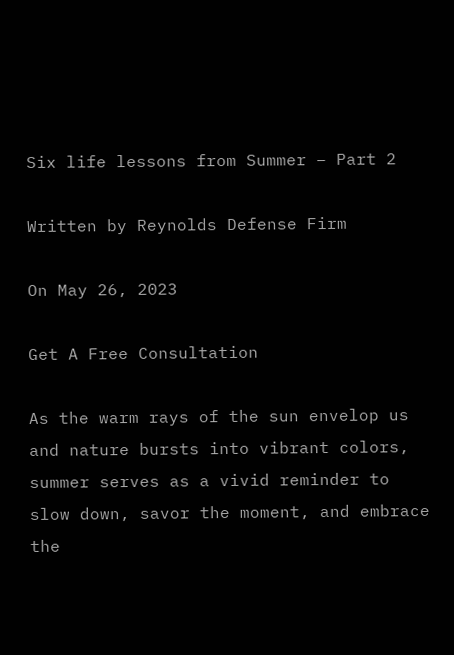Six life lessons from Summer – Part 2

Written by Reynolds Defense Firm

On May 26, 2023

Get A Free Consultation

As the warm rays of the sun envelop us and nature bursts into vibrant colors, summer serves as a vivid reminder to slow down, savor the moment, and embrace the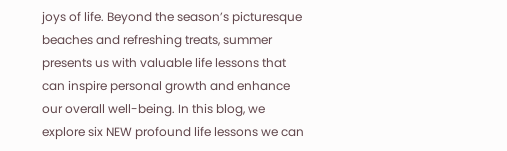joys of life. Beyond the season’s picturesque beaches and refreshing treats, summer presents us with valuable life lessons that can inspire personal growth and enhance our overall well-being. In this blog, we explore six NEW profound life lessons we can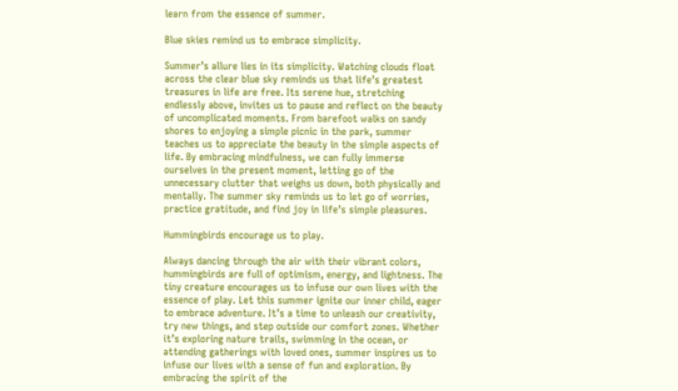learn from the essence of summer.

Blue skies remind us to embrace simplicity.

Summer’s allure lies in its simplicity. Watching clouds float across the clear blue sky reminds us that life’s greatest treasures in life are free. Its serene hue, stretching endlessly above, invites us to pause and reflect on the beauty of uncomplicated moments. From barefoot walks on sandy shores to enjoying a simple picnic in the park, summer teaches us to appreciate the beauty in the simple aspects of life. By embracing mindfulness, we can fully immerse ourselves in the present moment, letting go of the unnecessary clutter that weighs us down, both physically and mentally. The summer sky reminds us to let go of worries, practice gratitude, and find joy in life’s simple pleasures.

Hummingbirds encourage us to play.

Always dancing through the air with their vibrant colors, hummingbirds are full of optimism, energy, and lightness. The tiny creature encourages us to infuse our own lives with the essence of play. Let this summer ignite our inner child, eager to embrace adventure. It’s a time to unleash our creativity, try new things, and step outside our comfort zones. Whether it’s exploring nature trails, swimming in the ocean, or attending gatherings with loved ones, summer inspires us to infuse our lives with a sense of fun and exploration. By embracing the spirit of the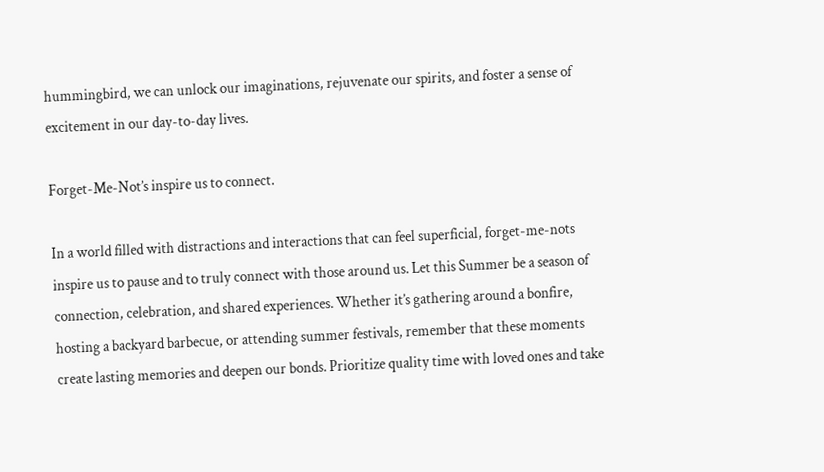hummingbird, we can unlock our imaginations, rejuvenate our spirits, and foster a sense of excitement in our day-to-day lives.

Forget-Me-Not’s inspire us to connect.

In a world filled with distractions and interactions that can feel superficial, forget-me-nots inspire us to pause and to truly connect with those around us. Let this Summer be a season of connection, celebration, and shared experiences. Whether it’s gathering around a bonfire, hosting a backyard barbecue, or attending summer festivals, remember that these moments create lasting memories and deepen our bonds. Prioritize quality time with loved ones and take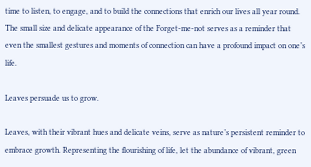time to listen, to engage, and to build the connections that enrich our lives all year round. The small size and delicate appearance of the Forget-me-not serves as a reminder that even the smallest gestures and moments of connection can have a profound impact on one’s life.

Leaves persuade us to grow.

Leaves, with their vibrant hues and delicate veins, serve as nature’s persistent reminder to embrace growth. Representing the flourishing of life, let the abundance of vibrant, green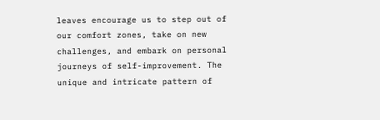leaves encourage us to step out of our comfort zones, take on new challenges, and embark on personal journeys of self-improvement. The unique and intricate pattern of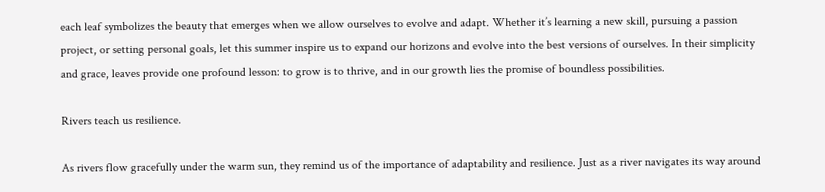each leaf symbolizes the beauty that emerges when we allow ourselves to evolve and adapt. Whether it’s learning a new skill, pursuing a passion project, or setting personal goals, let this summer inspire us to expand our horizons and evolve into the best versions of ourselves. In their simplicity and grace, leaves provide one profound lesson: to grow is to thrive, and in our growth lies the promise of boundless possibilities.

Rivers teach us resilience.

As rivers flow gracefully under the warm sun, they remind us of the importance of adaptability and resilience. Just as a river navigates its way around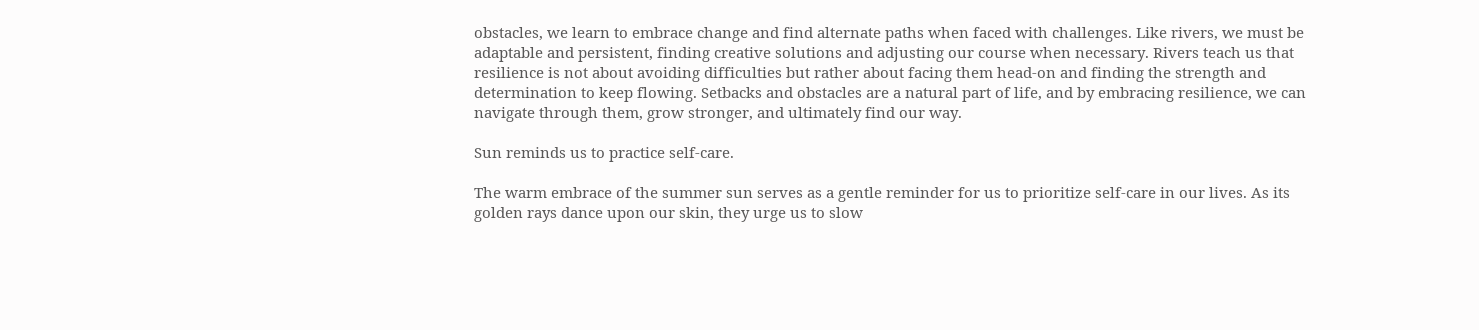obstacles, we learn to embrace change and find alternate paths when faced with challenges. Like rivers, we must be adaptable and persistent, finding creative solutions and adjusting our course when necessary. Rivers teach us that resilience is not about avoiding difficulties but rather about facing them head-on and finding the strength and determination to keep flowing. Setbacks and obstacles are a natural part of life, and by embracing resilience, we can navigate through them, grow stronger, and ultimately find our way.

Sun reminds us to practice self-care.

The warm embrace of the summer sun serves as a gentle reminder for us to prioritize self-care in our lives. As its golden rays dance upon our skin, they urge us to slow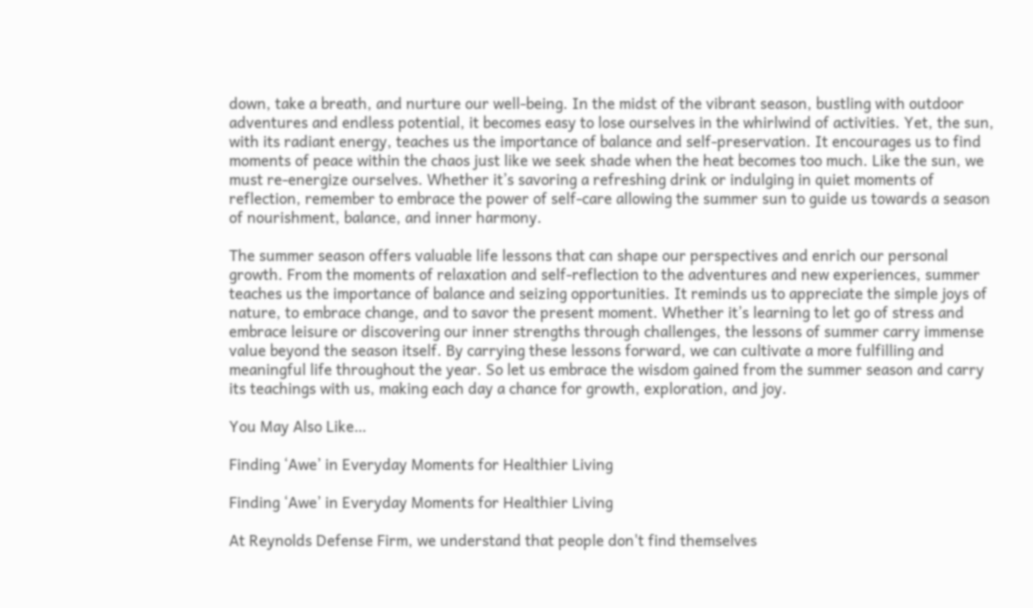down, take a breath, and nurture our well-being. In the midst of the vibrant season, bustling with outdoor adventures and endless potential, it becomes easy to lose ourselves in the whirlwind of activities. Yet, the sun, with its radiant energy, teaches us the importance of balance and self-preservation. It encourages us to find moments of peace within the chaos just like we seek shade when the heat becomes too much. Like the sun, we must re-energize ourselves. Whether it’s savoring a refreshing drink or indulging in quiet moments of reflection, remember to embrace the power of self-care allowing the summer sun to guide us towards a season of nourishment, balance, and inner harmony.

The summer season offers valuable life lessons that can shape our perspectives and enrich our personal growth. From the moments of relaxation and self-reflection to the adventures and new experiences, summer teaches us the importance of balance and seizing opportunities. It reminds us to appreciate the simple joys of nature, to embrace change, and to savor the present moment. Whether it’s learning to let go of stress and embrace leisure or discovering our inner strengths through challenges, the lessons of summer carry immense value beyond the season itself. By carrying these lessons forward, we can cultivate a more fulfilling and meaningful life throughout the year. So let us embrace the wisdom gained from the summer season and carry its teachings with us, making each day a chance for growth, exploration, and joy.

You May Also Like…

Finding ‘Awe’ in Everyday Moments for Healthier Living

Finding ‘Awe’ in Everyday Moments for Healthier Living

At Reynolds Defense Firm, we understand that people don't find themselves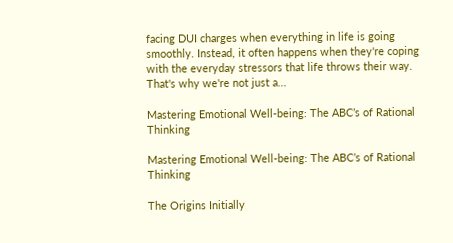facing DUI charges when everything in life is going smoothly. Instead, it often happens when they're coping with the everyday stressors that life throws their way. That's why we're not just a...

Mastering Emotional Well-being: The ABC’s of Rational Thinking

Mastering Emotional Well-being: The ABC’s of Rational Thinking

The Origins Initially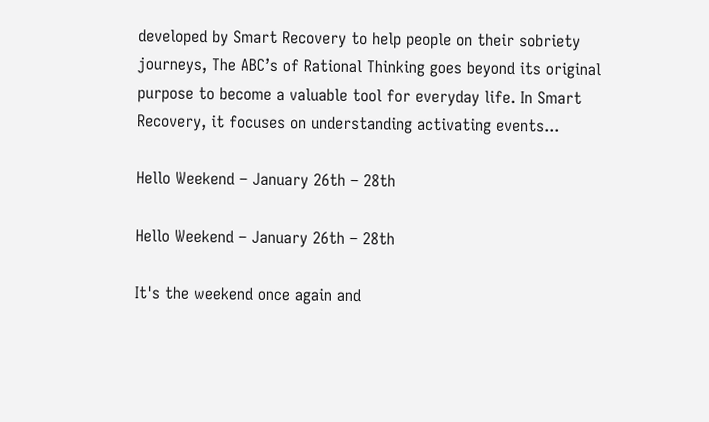developed by Smart Recovery to help people on their sobriety journeys, The ABC’s of Rational Thinking goes beyond its original purpose to become a valuable tool for everyday life. In Smart Recovery, it focuses on understanding activating events...

Hello Weekend – January 26th – 28th

Hello Weekend – January 26th – 28th

It's the weekend once again and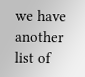we have another list of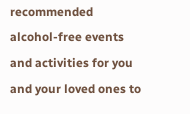recommended alcohol-free events and activities for you and your loved ones to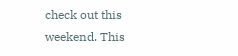check out this weekend. This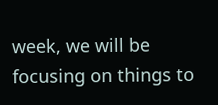week, we will be focusing on things to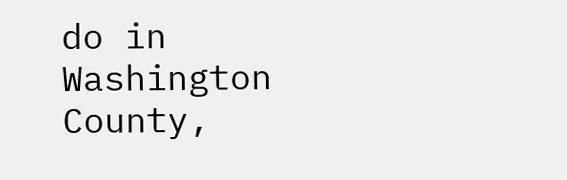do in Washington County,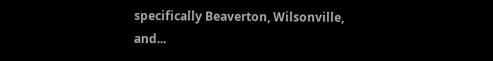specifically Beaverton, Wilsonville, and...